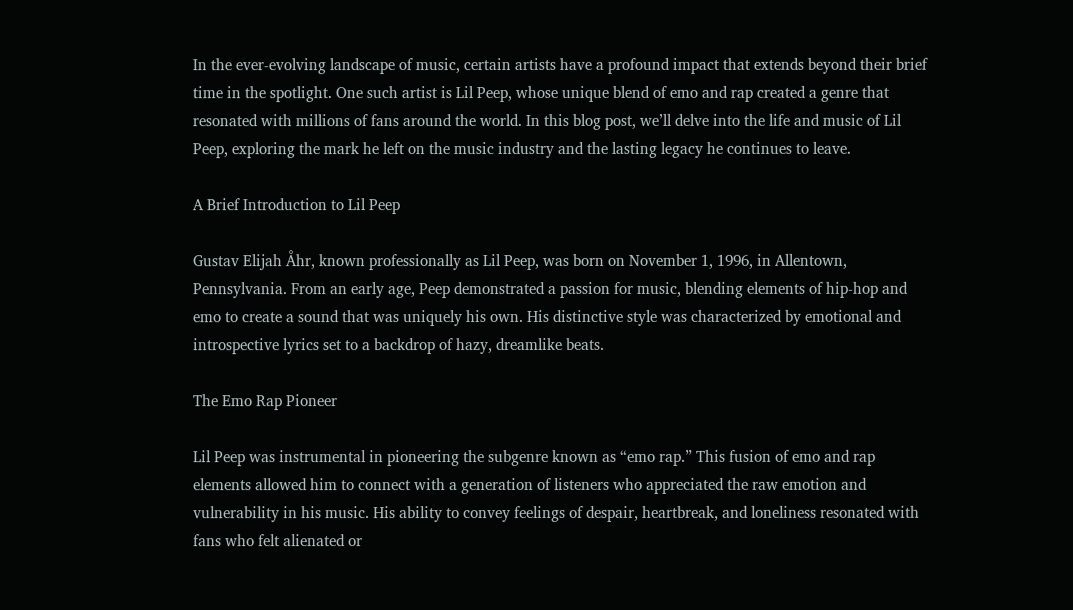In the ever-evolving landscape of music, certain artists have a profound impact that extends beyond their brief time in the spotlight. One such artist is Lil Peep, whose unique blend of emo and rap created a genre that resonated with millions of fans around the world. In this blog post, we’ll delve into the life and music of Lil Peep, exploring the mark he left on the music industry and the lasting legacy he continues to leave.

A Brief Introduction to Lil Peep

Gustav Elijah Åhr, known professionally as Lil Peep, was born on November 1, 1996, in Allentown, Pennsylvania. From an early age, Peep demonstrated a passion for music, blending elements of hip-hop and emo to create a sound that was uniquely his own. His distinctive style was characterized by emotional and introspective lyrics set to a backdrop of hazy, dreamlike beats.

The Emo Rap Pioneer

Lil Peep was instrumental in pioneering the subgenre known as “emo rap.” This fusion of emo and rap elements allowed him to connect with a generation of listeners who appreciated the raw emotion and vulnerability in his music. His ability to convey feelings of despair, heartbreak, and loneliness resonated with fans who felt alienated or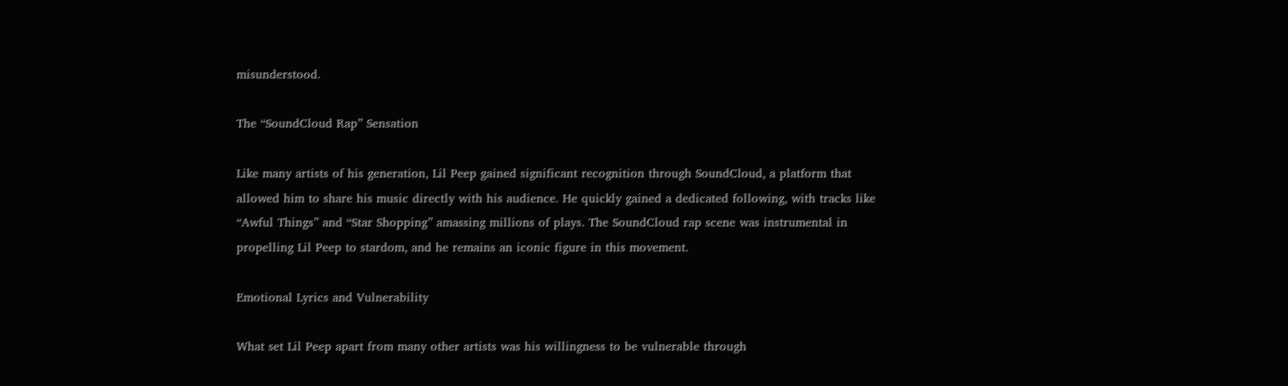misunderstood.

The “SoundCloud Rap” Sensation

Like many artists of his generation, Lil Peep gained significant recognition through SoundCloud, a platform that allowed him to share his music directly with his audience. He quickly gained a dedicated following, with tracks like “Awful Things” and “Star Shopping” amassing millions of plays. The SoundCloud rap scene was instrumental in propelling Lil Peep to stardom, and he remains an iconic figure in this movement.

Emotional Lyrics and Vulnerability

What set Lil Peep apart from many other artists was his willingness to be vulnerable through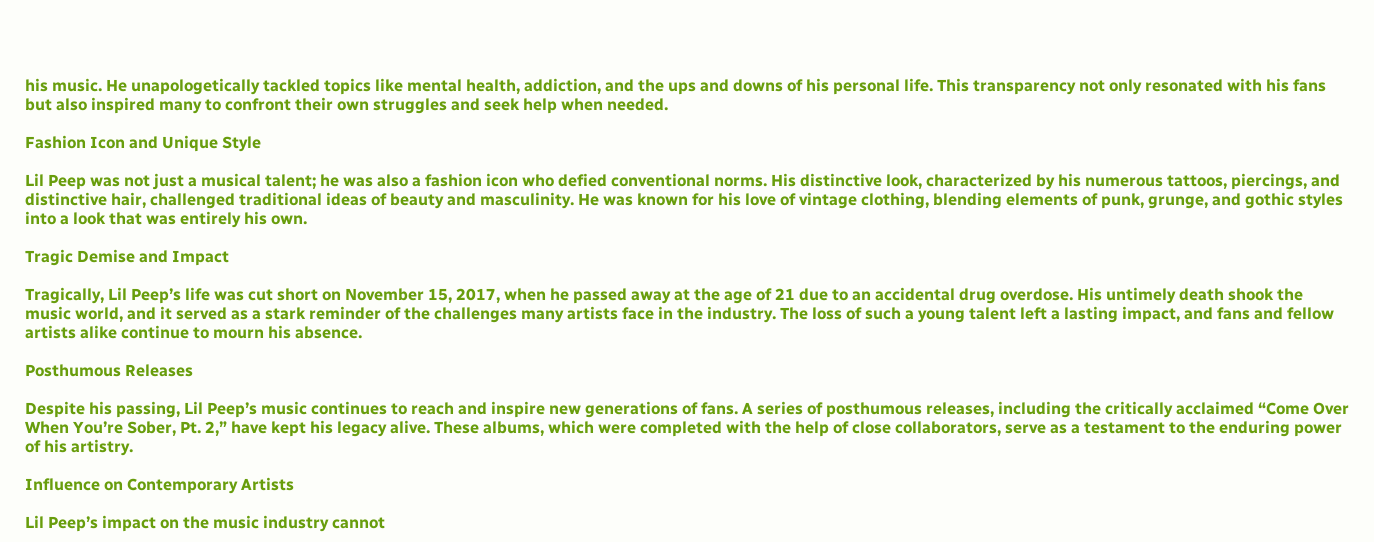his music. He unapologetically tackled topics like mental health, addiction, and the ups and downs of his personal life. This transparency not only resonated with his fans but also inspired many to confront their own struggles and seek help when needed.

Fashion Icon and Unique Style

Lil Peep was not just a musical talent; he was also a fashion icon who defied conventional norms. His distinctive look, characterized by his numerous tattoos, piercings, and distinctive hair, challenged traditional ideas of beauty and masculinity. He was known for his love of vintage clothing, blending elements of punk, grunge, and gothic styles into a look that was entirely his own.

Tragic Demise and Impact

Tragically, Lil Peep’s life was cut short on November 15, 2017, when he passed away at the age of 21 due to an accidental drug overdose. His untimely death shook the music world, and it served as a stark reminder of the challenges many artists face in the industry. The loss of such a young talent left a lasting impact, and fans and fellow artists alike continue to mourn his absence.

Posthumous Releases

Despite his passing, Lil Peep’s music continues to reach and inspire new generations of fans. A series of posthumous releases, including the critically acclaimed “Come Over When You’re Sober, Pt. 2,” have kept his legacy alive. These albums, which were completed with the help of close collaborators, serve as a testament to the enduring power of his artistry.

Influence on Contemporary Artists

Lil Peep’s impact on the music industry cannot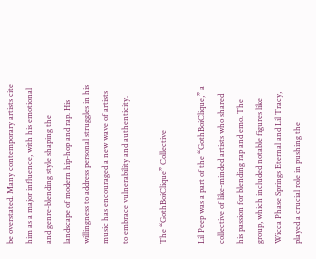be overstated. Many contemporary artists cite him as a major influence, with his emotional and genre-blending style shaping the landscape of modern hip-hop and rap. His willingness to address personal struggles in his music has encouraged a new wave of artists to embrace vulnerability and authenticity.

The “GothBoiClique” Collective

Lil Peep was a part of the “GothBoiClique,” a collective of like-minded artists who shared his passion for blending rap and emo. The group, which included notable figures like Wicca Phase Springs Eternal and Lil Tracy, played a crucial role in pushing the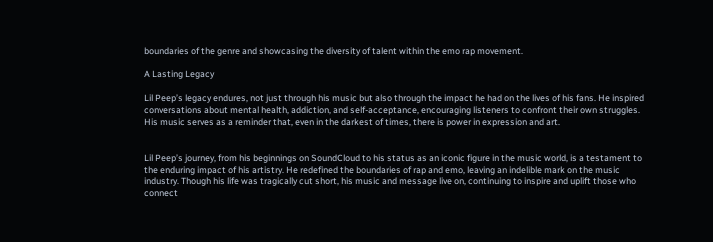boundaries of the genre and showcasing the diversity of talent within the emo rap movement.

A Lasting Legacy

Lil Peep’s legacy endures, not just through his music but also through the impact he had on the lives of his fans. He inspired conversations about mental health, addiction, and self-acceptance, encouraging listeners to confront their own struggles. His music serves as a reminder that, even in the darkest of times, there is power in expression and art.


Lil Peep’s journey, from his beginnings on SoundCloud to his status as an iconic figure in the music world, is a testament to the enduring impact of his artistry. He redefined the boundaries of rap and emo, leaving an indelible mark on the music industry. Though his life was tragically cut short, his music and message live on, continuing to inspire and uplift those who connect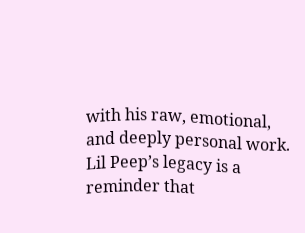with his raw, emotional, and deeply personal work. Lil Peep’s legacy is a reminder that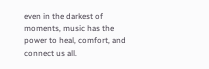even in the darkest of moments, music has the power to heal, comfort, and connect us all.